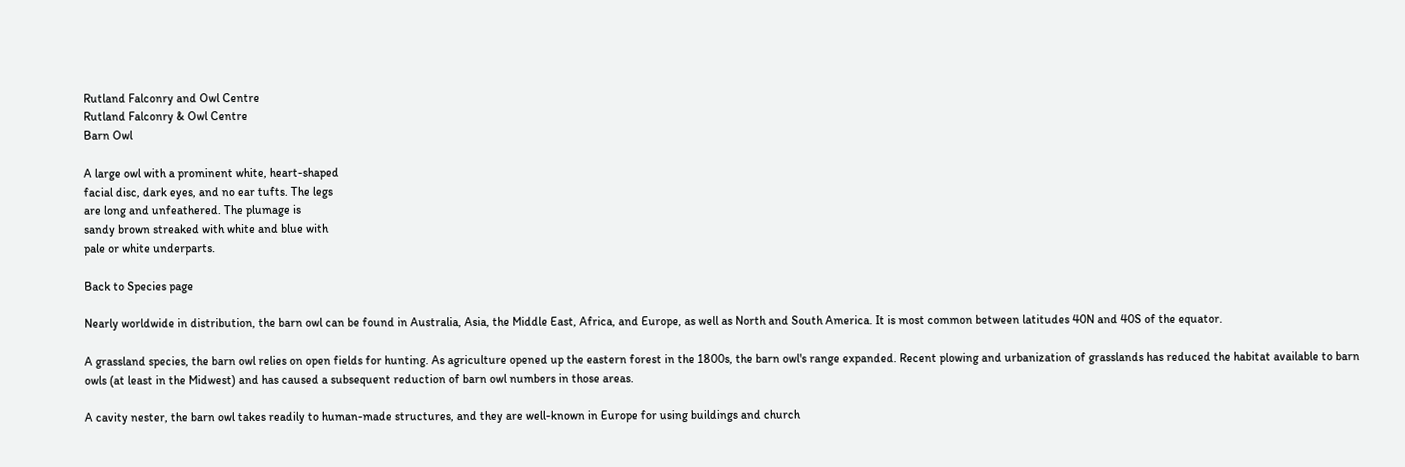Rutland Falconry and Owl Centre
Rutland Falconry & Owl Centre
Barn Owl

A large owl with a prominent white, heart-shaped
facial disc, dark eyes, and no ear tufts. The legs
are long and unfeathered. The plumage is
sandy brown streaked with white and blue with
pale or white underparts.

Back to Species page

Nearly worldwide in distribution, the barn owl can be found in Australia, Asia, the Middle East, Africa, and Europe, as well as North and South America. It is most common between latitudes 40N and 40S of the equator.

A grassland species, the barn owl relies on open fields for hunting. As agriculture opened up the eastern forest in the 1800s, the barn owl's range expanded. Recent plowing and urbanization of grasslands has reduced the habitat available to barn owls (at least in the Midwest) and has caused a subsequent reduction of barn owl numbers in those areas.

A cavity nester, the barn owl takes readily to human-made structures, and they are well-known in Europe for using buildings and church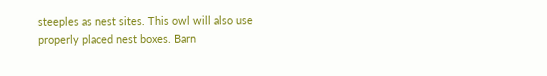steeples as nest sites. This owl will also use properly placed nest boxes. Barn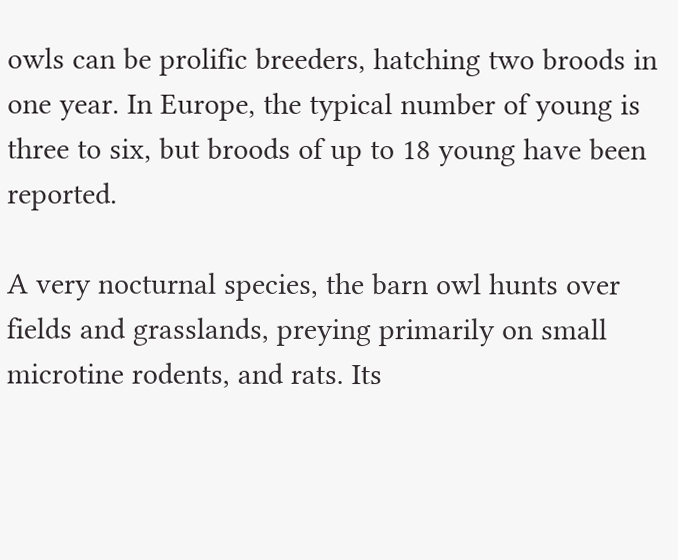owls can be prolific breeders, hatching two broods in one year. In Europe, the typical number of young is three to six, but broods of up to 18 young have been reported.

A very nocturnal species, the barn owl hunts over fields and grasslands, preying primarily on small microtine rodents, and rats. Its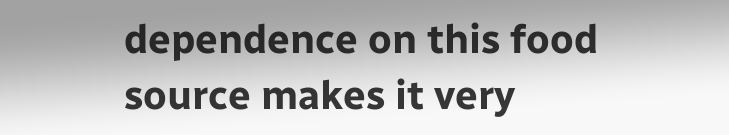dependence on this food source makes it very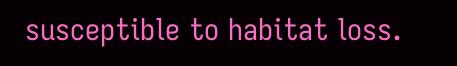susceptible to habitat loss.